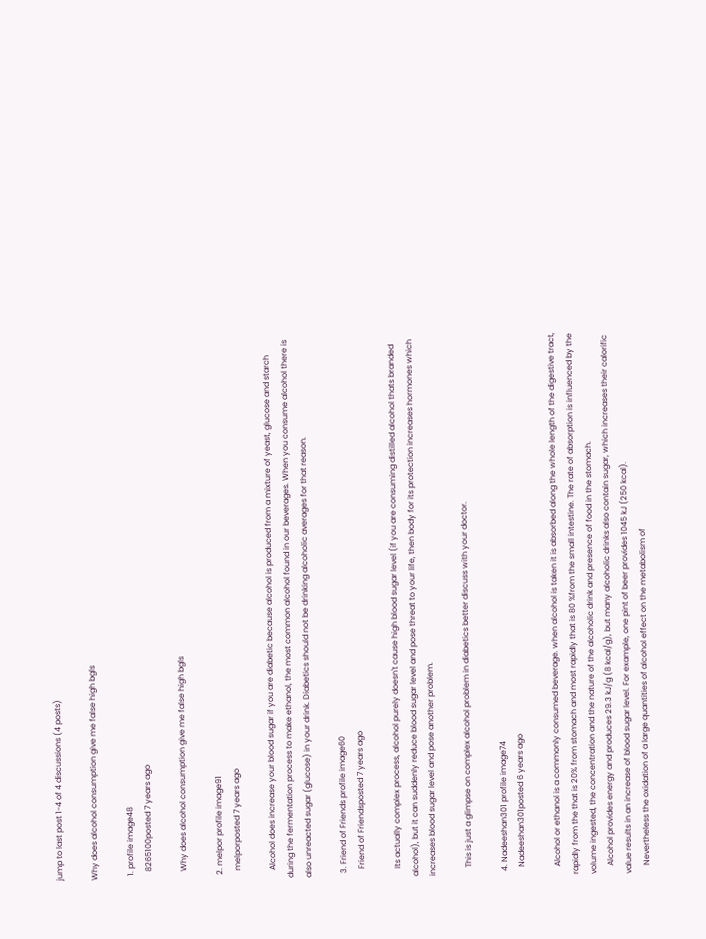jump to last post 1-4 of 4 discussions (4 posts)

Why does alcohol consumption give me false high bgls

  1. profile image48
    8265100posted 7 years ago

    Why does alcohol consumption give me false high bgls

  2. melpor profile image91
    melporposted 7 years ago

    Alcohol does increase your blood sugar if you are diabetic because alcohol is produced from a mixture of yeast, glucose and starch during the fermentation process to make ethanol, the most common alcohol found in our beverages. When you consume alcohol there is also unreacted sugar (glucose) in your drink. Diabetics should not be drinking alcoholic averages for that reason.

  3. Friend of Friends profile image60
    Friend of Friendsposted 7 years ago

    Its actually complex process, alcohol purely doesn't cause high blood sugar level (if you are consuming distilled alcohol thats branded alcohol), but it can suddenly reduce blood sugar level and pose threat to your life, then body for its protection increases hormones which increases blood sugar level and pose another problem.

    This is just a glimpse on complex alcohol problem in diabetics better discuss with your doctor.

  4. Nadeeshan301 profile image74
    Nadeeshan301posted 6 years ago

    Alcohol or ethanol is a commonly consumed beverage. when alcohol is taken it is absorbed along the whole length of the digestive tract, rapidly from the that is 20% from stomach and most rapidly that is 80 %from the small intestine. The rate of absorption is influenced by the volume ingested, the concentration and the nature of the alcoholic drink and presence of food in the stomach.
    Alcohol provides energy and produces 29.3 kJ/g (8 kcal/g), but many alcoholic drinks also contain sugar, which increases their calorific value results in an increase of blood sugar level. For example, one pint of beer provides 1045 kJ (250 kcal).
    Nevertheless the oxidation of a large quantities of alcohol effect on the metabolism of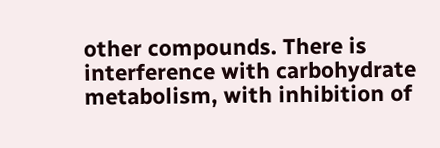other compounds. There is interference with carbohydrate metabolism, with inhibition of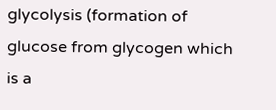glycolysis (formation of glucose from glycogen which is a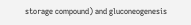storage compound) and gluconeogenesis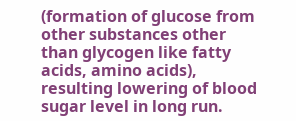(formation of glucose from other substances other than glycogen like fatty acids, amino acids), resulting lowering of blood sugar level in long run.